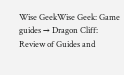Wise GeekWise Geek: Game guides → Dragon Cliff: Review of Guides and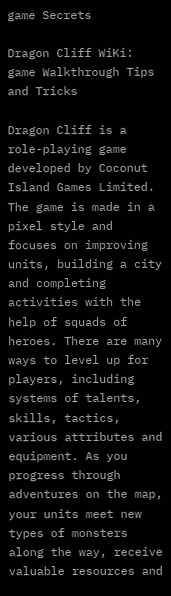game Secrets

Dragon Cliff WiKi: game Walkthrough Tips and Tricks

Dragon Cliff is a role-playing game developed by Coconut Island Games Limited. The game is made in a pixel style and focuses on improving units, building a city and completing activities with the help of squads of heroes. There are many ways to level up for players, including systems of talents, skills, tactics, various attributes and equipment. As you progress through adventures on the map, your units meet new types of monsters along the way, receive valuable resources and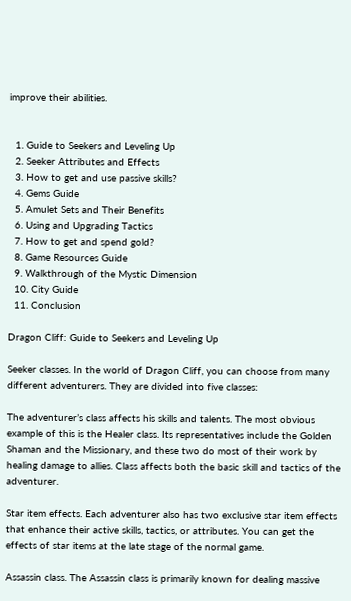improve their abilities.


  1. Guide to Seekers and Leveling Up
  2. Seeker Attributes and Effects
  3. How to get and use passive skills?
  4. Gems Guide
  5. Amulet Sets and Their Benefits
  6. Using and Upgrading Tactics
  7. How to get and spend gold?
  8. Game Resources Guide
  9. Walkthrough of the Mystic Dimension
  10. City Guide
  11. Conclusion

Dragon Cliff: Guide to Seekers and Leveling Up

Seeker classes. In the world of Dragon Cliff, you can choose from many different adventurers. They are divided into five classes:

The adventurer’s class affects his skills and talents. The most obvious example of this is the Healer class. Its representatives include the Golden Shaman and the Missionary, and these two do most of their work by healing damage to allies. Class affects both the basic skill and tactics of the adventurer.

Star item effects. Each adventurer also has two exclusive star item effects that enhance their active skills, tactics, or attributes. You can get the effects of star items at the late stage of the normal game.

Assassin class. The Assassin class is primarily known for dealing massive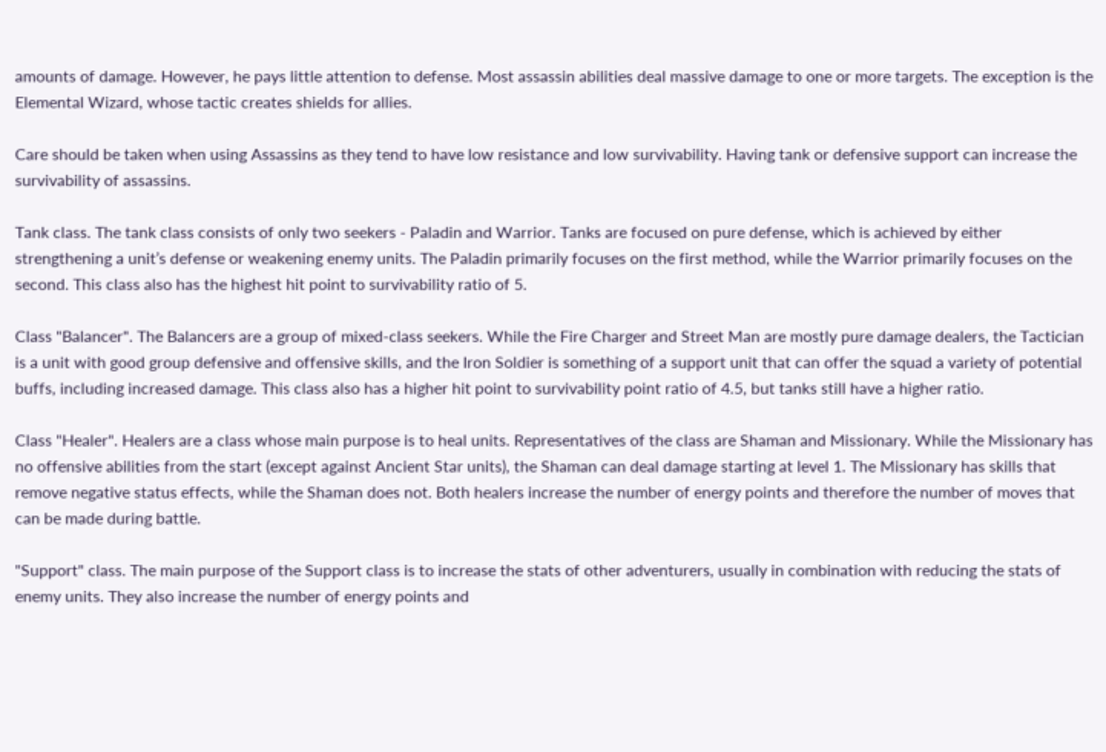amounts of damage. However, he pays little attention to defense. Most assassin abilities deal massive damage to one or more targets. The exception is the Elemental Wizard, whose tactic creates shields for allies.

Care should be taken when using Assassins as they tend to have low resistance and low survivability. Having tank or defensive support can increase the survivability of assassins.

Tank class. The tank class consists of only two seekers - Paladin and Warrior. Tanks are focused on pure defense, which is achieved by either strengthening a unit’s defense or weakening enemy units. The Paladin primarily focuses on the first method, while the Warrior primarily focuses on the second. This class also has the highest hit point to survivability ratio of 5.

Class "Balancer". The Balancers are a group of mixed-class seekers. While the Fire Charger and Street Man are mostly pure damage dealers, the Tactician is a unit with good group defensive and offensive skills, and the Iron Soldier is something of a support unit that can offer the squad a variety of potential buffs, including increased damage. This class also has a higher hit point to survivability point ratio of 4.5, but tanks still have a higher ratio.

Class "Healer". Healers are a class whose main purpose is to heal units. Representatives of the class are Shaman and Missionary. While the Missionary has no offensive abilities from the start (except against Ancient Star units), the Shaman can deal damage starting at level 1. The Missionary has skills that remove negative status effects, while the Shaman does not. Both healers increase the number of energy points and therefore the number of moves that can be made during battle.

"Support" class. The main purpose of the Support class is to increase the stats of other adventurers, usually in combination with reducing the stats of enemy units. They also increase the number of energy points and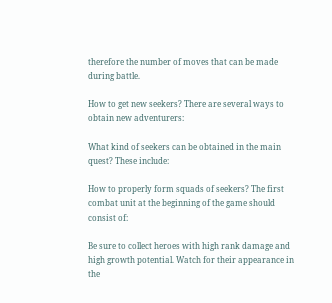therefore the number of moves that can be made during battle.

How to get new seekers? There are several ways to obtain new adventurers:

What kind of seekers can be obtained in the main quest? These include:

How to properly form squads of seekers? The first combat unit at the beginning of the game should consist of:

Be sure to collect heroes with high rank damage and high growth potential. Watch for their appearance in the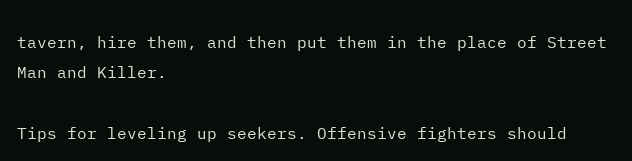tavern, hire them, and then put them in the place of Street Man and Killer.

Tips for leveling up seekers. Offensive fighters should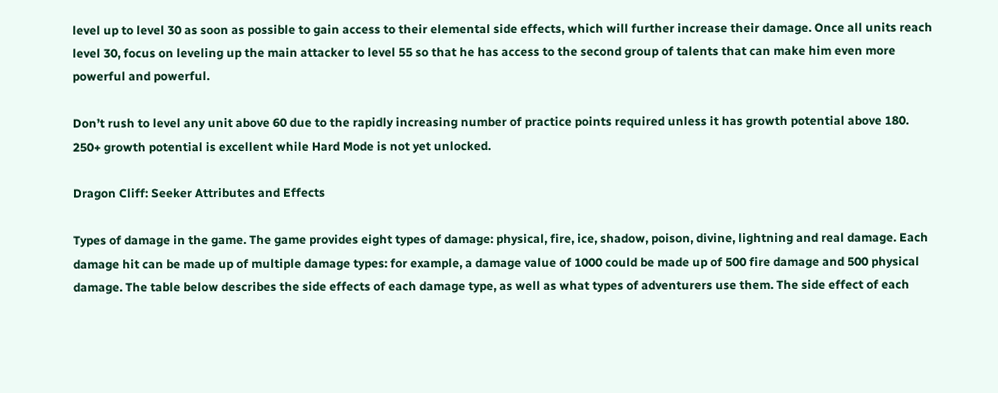level up to level 30 as soon as possible to gain access to their elemental side effects, which will further increase their damage. Once all units reach level 30, focus on leveling up the main attacker to level 55 so that he has access to the second group of talents that can make him even more powerful and powerful.

Don’t rush to level any unit above 60 due to the rapidly increasing number of practice points required unless it has growth potential above 180. 250+ growth potential is excellent while Hard Mode is not yet unlocked.

Dragon Cliff: Seeker Attributes and Effects

Types of damage in the game. The game provides eight types of damage: physical, fire, ice, shadow, poison, divine, lightning and real damage. Each damage hit can be made up of multiple damage types: for example, a damage value of 1000 could be made up of 500 fire damage and 500 physical damage. The table below describes the side effects of each damage type, as well as what types of adventurers use them. The side effect of each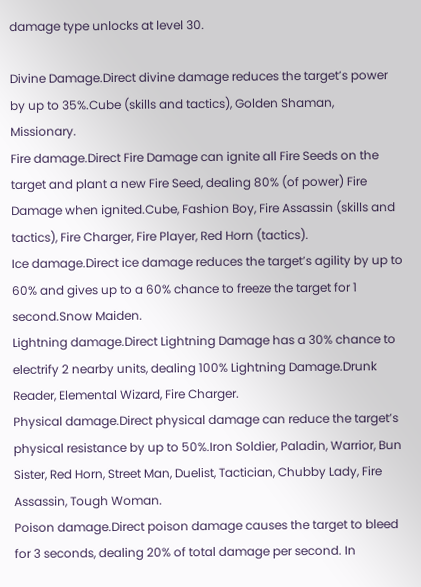damage type unlocks at level 30.

Divine Damage.Direct divine damage reduces the target’s power by up to 35%.Cube (skills and tactics), Golden Shaman, Missionary.
Fire damage.Direct Fire Damage can ignite all Fire Seeds on the target and plant a new Fire Seed, dealing 80% (of power) Fire Damage when ignited.Cube, Fashion Boy, Fire Assassin (skills and tactics), Fire Charger, Fire Player, Red Horn (tactics).
Ice damage.Direct ice damage reduces the target’s agility by up to 60% and gives up to a 60% chance to freeze the target for 1 second.Snow Maiden.
Lightning damage.Direct Lightning Damage has a 30% chance to electrify 2 nearby units, dealing 100% Lightning Damage.Drunk Reader, Elemental Wizard, Fire Charger.
Physical damage.Direct physical damage can reduce the target’s physical resistance by up to 50%.Iron Soldier, Paladin, Warrior, Bun Sister, Red Horn, Street Man, Duelist, Tactician, Chubby Lady, Fire Assassin, Tough Woman.
Poison damage.Direct poison damage causes the target to bleed for 3 seconds, dealing 20% of total damage per second. In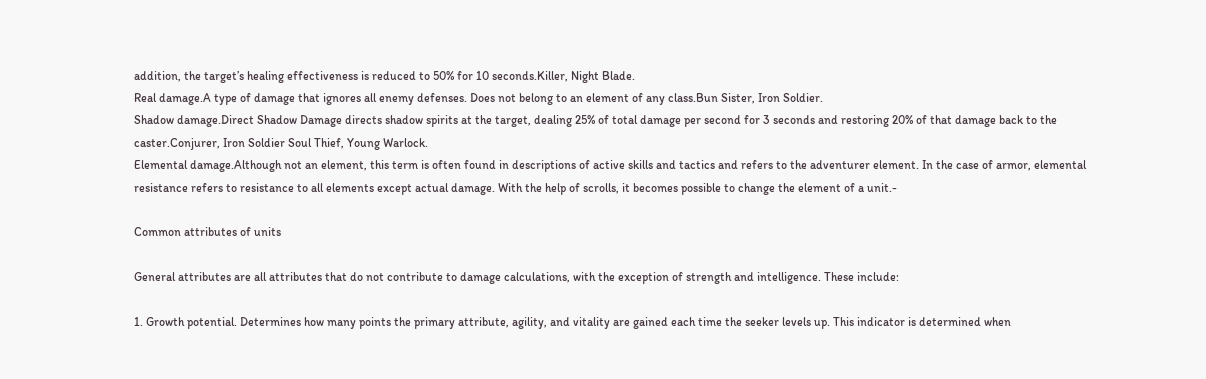addition, the target’s healing effectiveness is reduced to 50% for 10 seconds.Killer, Night Blade.
Real damage.A type of damage that ignores all enemy defenses. Does not belong to an element of any class.Bun Sister, Iron Soldier.
Shadow damage.Direct Shadow Damage directs shadow spirits at the target, dealing 25% of total damage per second for 3 seconds and restoring 20% of that damage back to the caster.Conjurer, Iron Soldier Soul Thief, Young Warlock.
Elemental damage.Although not an element, this term is often found in descriptions of active skills and tactics and refers to the adventurer element. In the case of armor, elemental resistance refers to resistance to all elements except actual damage. With the help of scrolls, it becomes possible to change the element of a unit.-

Common attributes of units

General attributes are all attributes that do not contribute to damage calculations, with the exception of strength and intelligence. These include:

1. Growth potential. Determines how many points the primary attribute, agility, and vitality are gained each time the seeker levels up. This indicator is determined when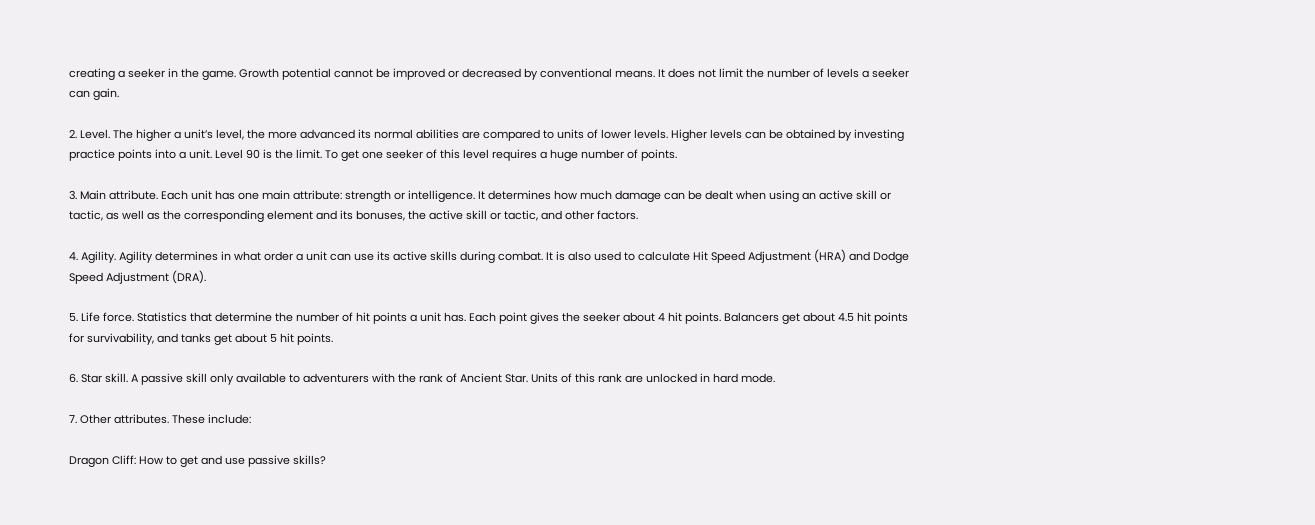creating a seeker in the game. Growth potential cannot be improved or decreased by conventional means. It does not limit the number of levels a seeker can gain.

2. Level. The higher a unit’s level, the more advanced its normal abilities are compared to units of lower levels. Higher levels can be obtained by investing practice points into a unit. Level 90 is the limit. To get one seeker of this level requires a huge number of points.

3. Main attribute. Each unit has one main attribute: strength or intelligence. It determines how much damage can be dealt when using an active skill or tactic, as well as the corresponding element and its bonuses, the active skill or tactic, and other factors.

4. Agility. Agility determines in what order a unit can use its active skills during combat. It is also used to calculate Hit Speed Adjustment (HRA) and Dodge Speed Adjustment (DRA).

5. Life force. Statistics that determine the number of hit points a unit has. Each point gives the seeker about 4 hit points. Balancers get about 4.5 hit points for survivability, and tanks get about 5 hit points.

6. Star skill. A passive skill only available to adventurers with the rank of Ancient Star. Units of this rank are unlocked in hard mode.

7. Other attributes. These include:

Dragon Cliff: How to get and use passive skills?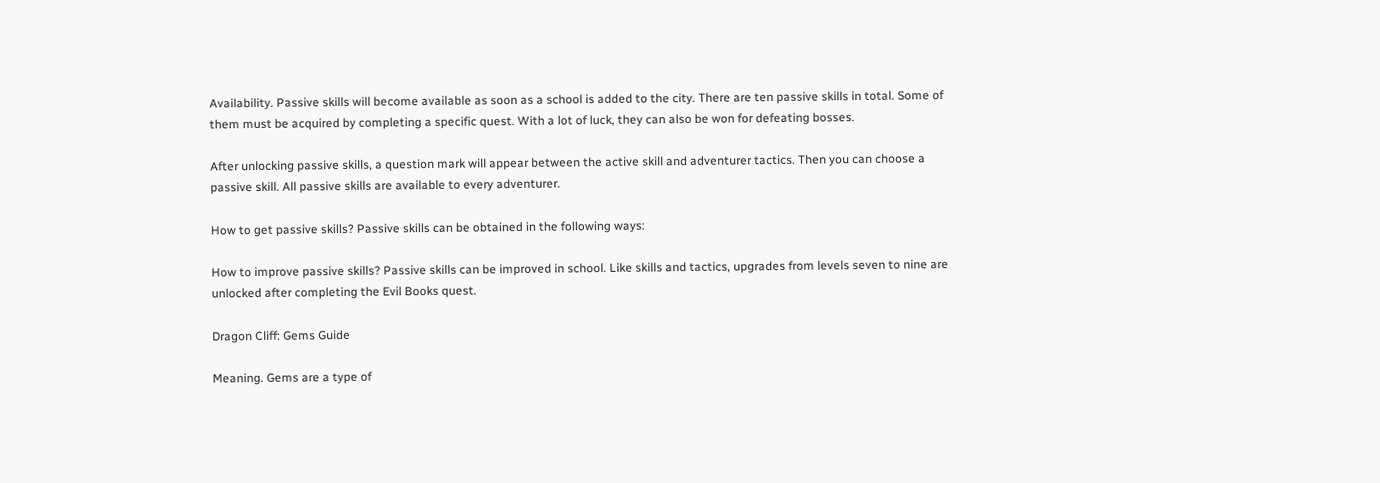Availability. Passive skills will become available as soon as a school is added to the city. There are ten passive skills in total. Some of them must be acquired by completing a specific quest. With a lot of luck, they can also be won for defeating bosses.

After unlocking passive skills, a question mark will appear between the active skill and adventurer tactics. Then you can choose a passive skill. All passive skills are available to every adventurer.

How to get passive skills? Passive skills can be obtained in the following ways:

How to improve passive skills? Passive skills can be improved in school. Like skills and tactics, upgrades from levels seven to nine are unlocked after completing the Evil Books quest.

Dragon Cliff: Gems Guide

Meaning. Gems are a type of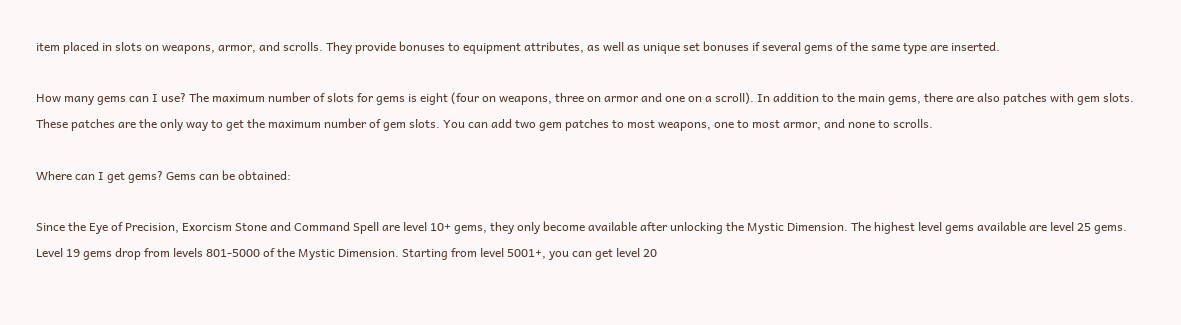item placed in slots on weapons, armor, and scrolls. They provide bonuses to equipment attributes, as well as unique set bonuses if several gems of the same type are inserted.

How many gems can I use? The maximum number of slots for gems is eight (four on weapons, three on armor and one on a scroll). In addition to the main gems, there are also patches with gem slots. These patches are the only way to get the maximum number of gem slots. You can add two gem patches to most weapons, one to most armor, and none to scrolls.

Where can I get gems? Gems can be obtained:

Since the Eye of Precision, Exorcism Stone and Command Spell are level 10+ gems, they only become available after unlocking the Mystic Dimension. The highest level gems available are level 25 gems. Level 19 gems drop from levels 801-5000 of the Mystic Dimension. Starting from level 5001+, you can get level 20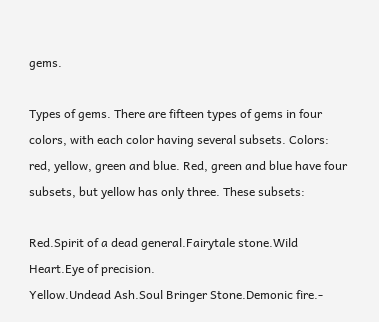gems.

Types of gems. There are fifteen types of gems in four colors, with each color having several subsets. Colors: red, yellow, green and blue. Red, green and blue have four subsets, but yellow has only three. These subsets:

Red.Spirit of a dead general.Fairytale stone.Wild Heart.Eye of precision.
Yellow.Undead Ash.Soul Bringer Stone.Demonic fire.-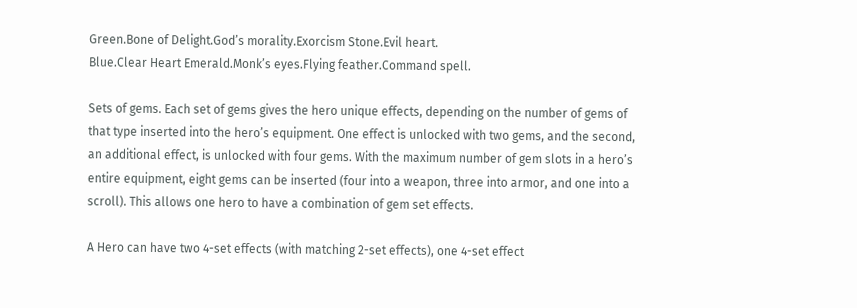Green.Bone of Delight.God’s morality.Exorcism Stone.Evil heart.
Blue.Clear Heart Emerald.Monk’s eyes.Flying feather.Command spell.

Sets of gems. Each set of gems gives the hero unique effects, depending on the number of gems of that type inserted into the hero’s equipment. One effect is unlocked with two gems, and the second, an additional effect, is unlocked with four gems. With the maximum number of gem slots in a hero’s entire equipment, eight gems can be inserted (four into a weapon, three into armor, and one into a scroll). This allows one hero to have a combination of gem set effects.

A Hero can have two 4-set effects (with matching 2-set effects), one 4-set effect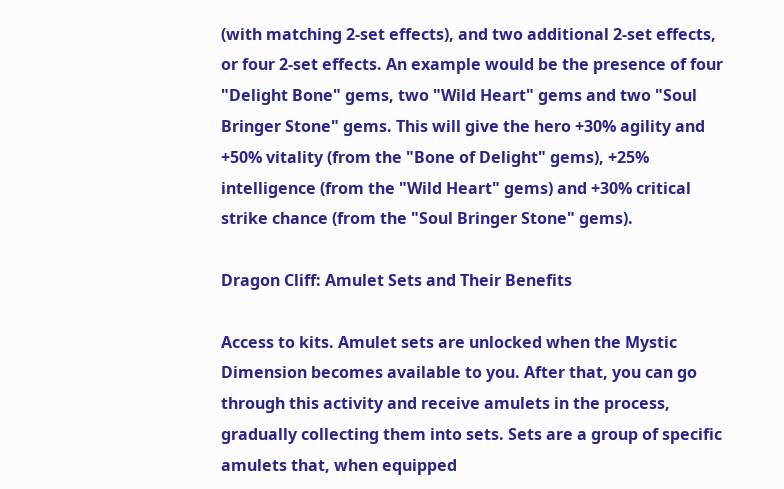(with matching 2-set effects), and two additional 2-set effects, or four 2-set effects. An example would be the presence of four "Delight Bone" gems, two "Wild Heart" gems and two "Soul Bringer Stone" gems. This will give the hero +30% agility and +50% vitality (from the "Bone of Delight" gems), +25% intelligence (from the "Wild Heart" gems) and +30% critical strike chance (from the "Soul Bringer Stone" gems).

Dragon Cliff: Amulet Sets and Their Benefits

Access to kits. Amulet sets are unlocked when the Mystic Dimension becomes available to you. After that, you can go through this activity and receive amulets in the process, gradually collecting them into sets. Sets are a group of specific amulets that, when equipped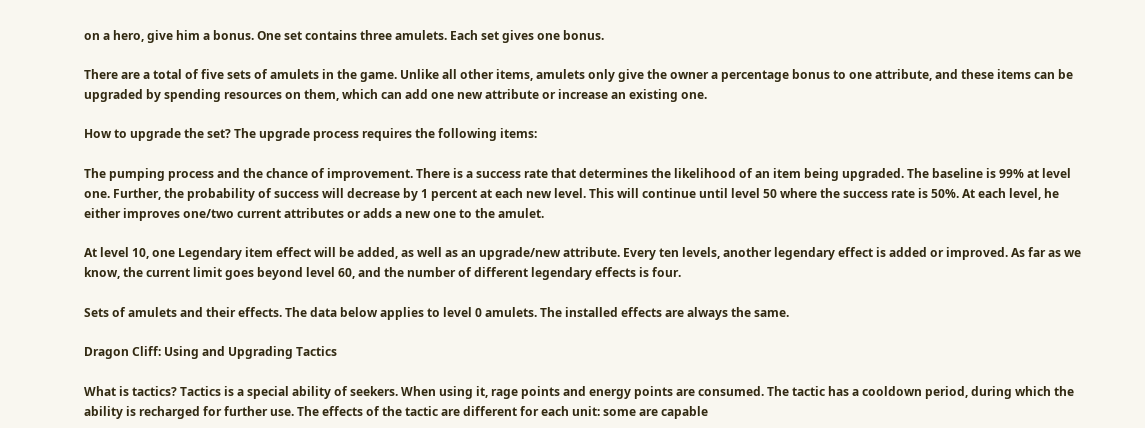on a hero, give him a bonus. One set contains three amulets. Each set gives one bonus.

There are a total of five sets of amulets in the game. Unlike all other items, amulets only give the owner a percentage bonus to one attribute, and these items can be upgraded by spending resources on them, which can add one new attribute or increase an existing one.

How to upgrade the set? The upgrade process requires the following items:

The pumping process and the chance of improvement. There is a success rate that determines the likelihood of an item being upgraded. The baseline is 99% at level one. Further, the probability of success will decrease by 1 percent at each new level. This will continue until level 50 where the success rate is 50%. At each level, he either improves one/two current attributes or adds a new one to the amulet.

At level 10, one Legendary item effect will be added, as well as an upgrade/new attribute. Every ten levels, another legendary effect is added or improved. As far as we know, the current limit goes beyond level 60, and the number of different legendary effects is four.

Sets of amulets and their effects. The data below applies to level 0 amulets. The installed effects are always the same.

Dragon Cliff: Using and Upgrading Tactics

What is tactics? Tactics is a special ability of seekers. When using it, rage points and energy points are consumed. The tactic has a cooldown period, during which the ability is recharged for further use. The effects of the tactic are different for each unit: some are capable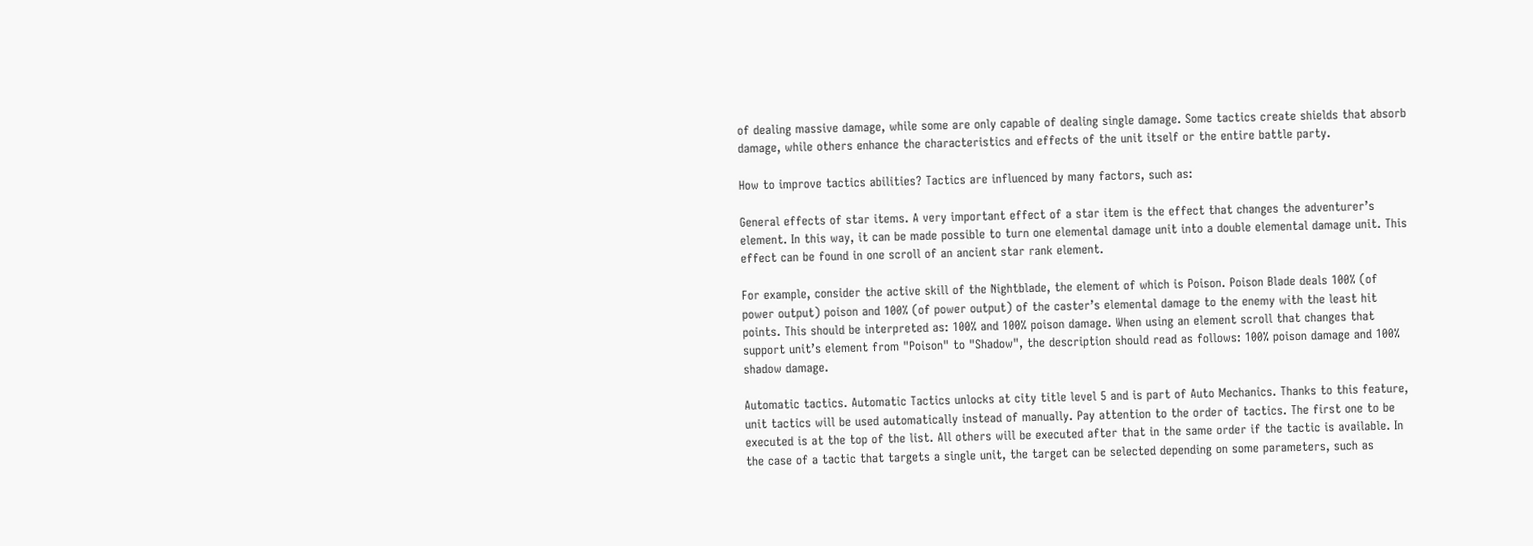of dealing massive damage, while some are only capable of dealing single damage. Some tactics create shields that absorb damage, while others enhance the characteristics and effects of the unit itself or the entire battle party.

How to improve tactics abilities? Tactics are influenced by many factors, such as:

General effects of star items. A very important effect of a star item is the effect that changes the adventurer’s element. In this way, it can be made possible to turn one elemental damage unit into a double elemental damage unit. This effect can be found in one scroll of an ancient star rank element.

For example, consider the active skill of the Nightblade, the element of which is Poison. Poison Blade deals 100% (of power output) poison and 100% (of power output) of the caster’s elemental damage to the enemy with the least hit points. This should be interpreted as: 100% and 100% poison damage. When using an element scroll that changes that support unit’s element from "Poison" to "Shadow", the description should read as follows: 100% poison damage and 100% shadow damage.

Automatic tactics. Automatic Tactics unlocks at city title level 5 and is part of Auto Mechanics. Thanks to this feature, unit tactics will be used automatically instead of manually. Pay attention to the order of tactics. The first one to be executed is at the top of the list. All others will be executed after that in the same order if the tactic is available. In the case of a tactic that targets a single unit, the target can be selected depending on some parameters, such as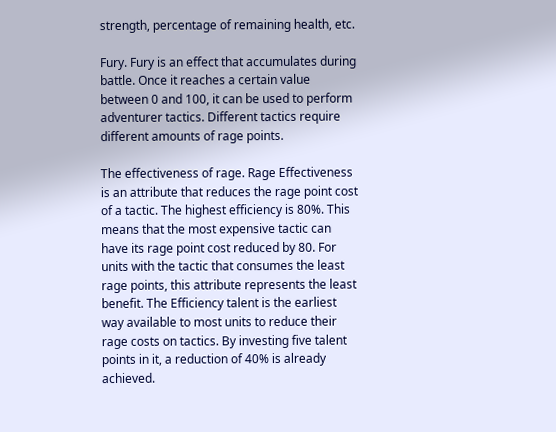strength, percentage of remaining health, etc.

Fury. Fury is an effect that accumulates during battle. Once it reaches a certain value between 0 and 100, it can be used to perform adventurer tactics. Different tactics require different amounts of rage points.

The effectiveness of rage. Rage Effectiveness is an attribute that reduces the rage point cost of a tactic. The highest efficiency is 80%. This means that the most expensive tactic can have its rage point cost reduced by 80. For units with the tactic that consumes the least rage points, this attribute represents the least benefit. The Efficiency talent is the earliest way available to most units to reduce their rage costs on tactics. By investing five talent points in it, a reduction of 40% is already achieved.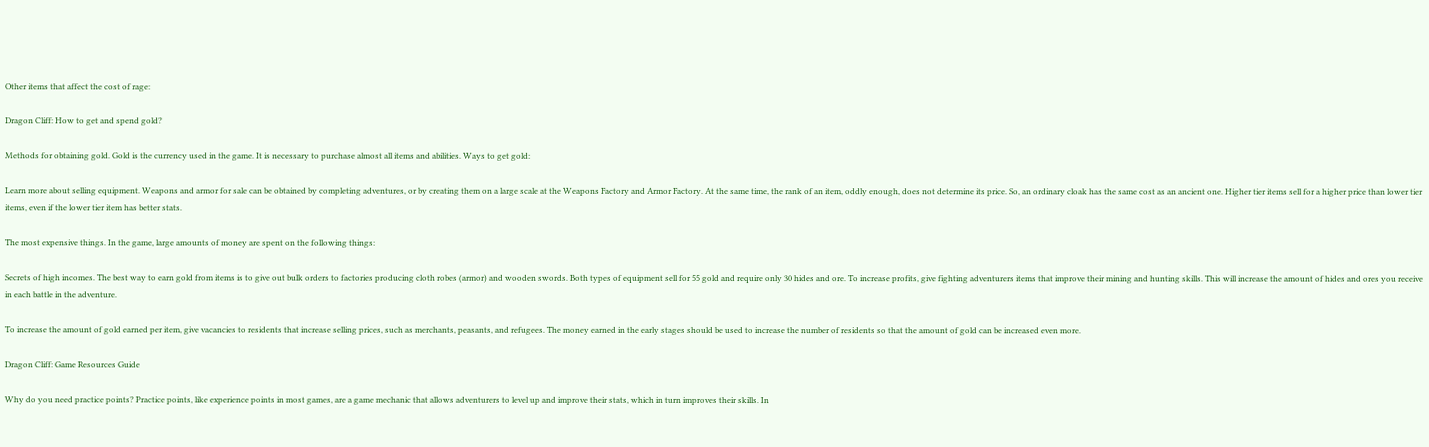Other items that affect the cost of rage:

Dragon Cliff: How to get and spend gold?

Methods for obtaining gold. Gold is the currency used in the game. It is necessary to purchase almost all items and abilities. Ways to get gold:

Learn more about selling equipment. Weapons and armor for sale can be obtained by completing adventures, or by creating them on a large scale at the Weapons Factory and Armor Factory. At the same time, the rank of an item, oddly enough, does not determine its price. So, an ordinary cloak has the same cost as an ancient one. Higher tier items sell for a higher price than lower tier items, even if the lower tier item has better stats.

The most expensive things. In the game, large amounts of money are spent on the following things:

Secrets of high incomes. The best way to earn gold from items is to give out bulk orders to factories producing cloth robes (armor) and wooden swords. Both types of equipment sell for 55 gold and require only 30 hides and ore. To increase profits, give fighting adventurers items that improve their mining and hunting skills. This will increase the amount of hides and ores you receive in each battle in the adventure.

To increase the amount of gold earned per item, give vacancies to residents that increase selling prices, such as merchants, peasants, and refugees. The money earned in the early stages should be used to increase the number of residents so that the amount of gold can be increased even more.

Dragon Cliff: Game Resources Guide

Why do you need practice points? Practice points, like experience points in most games, are a game mechanic that allows adventurers to level up and improve their stats, which in turn improves their skills. In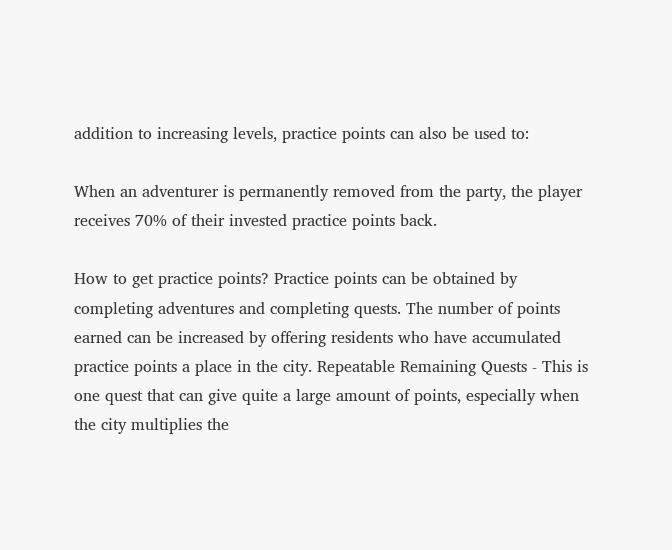addition to increasing levels, practice points can also be used to:

When an adventurer is permanently removed from the party, the player receives 70% of their invested practice points back.

How to get practice points? Practice points can be obtained by completing adventures and completing quests. The number of points earned can be increased by offering residents who have accumulated practice points a place in the city. Repeatable Remaining Quests - This is one quest that can give quite a large amount of points, especially when the city multiplies the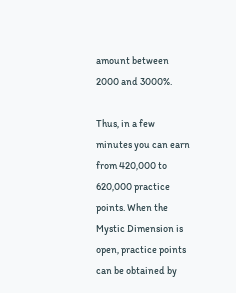amount between 2000 and 3000%.

Thus, in a few minutes you can earn from 420,000 to 620,000 practice points. When the Mystic Dimension is open, practice points can be obtained by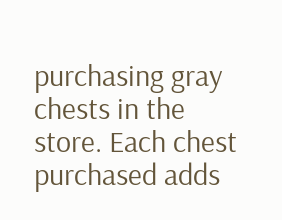purchasing gray chests in the store. Each chest purchased adds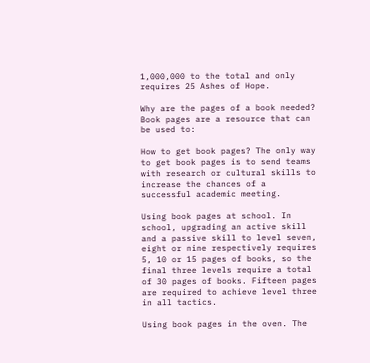1,000,000 to the total and only requires 25 Ashes of Hope.

Why are the pages of a book needed? Book pages are a resource that can be used to:

How to get book pages? The only way to get book pages is to send teams with research or cultural skills to increase the chances of a successful academic meeting.

Using book pages at school. In school, upgrading an active skill and a passive skill to level seven, eight or nine respectively requires 5, 10 or 15 pages of books, so the final three levels require a total of 30 pages of books. Fifteen pages are required to achieve level three in all tactics.

Using book pages in the oven. The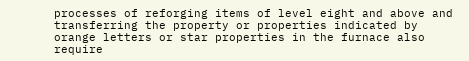processes of reforging items of level eight and above and transferring the property or properties indicated by orange letters or star properties in the furnace also require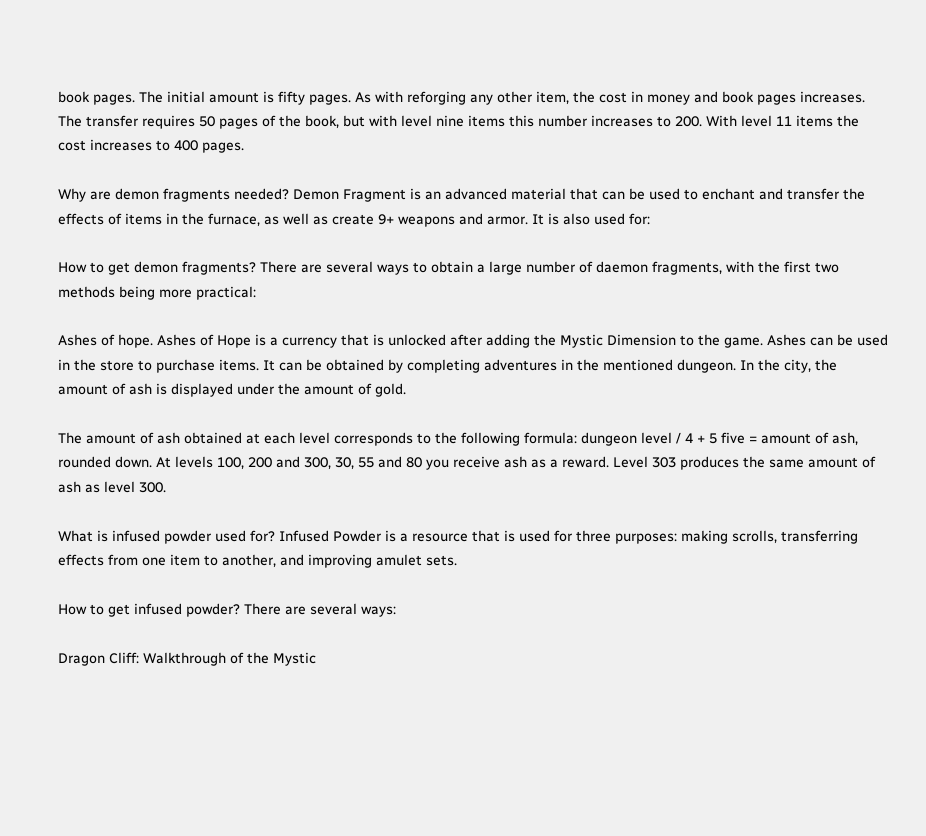book pages. The initial amount is fifty pages. As with reforging any other item, the cost in money and book pages increases. The transfer requires 50 pages of the book, but with level nine items this number increases to 200. With level 11 items the cost increases to 400 pages.

Why are demon fragments needed? Demon Fragment is an advanced material that can be used to enchant and transfer the effects of items in the furnace, as well as create 9+ weapons and armor. It is also used for:

How to get demon fragments? There are several ways to obtain a large number of daemon fragments, with the first two methods being more practical:

Ashes of hope. Ashes of Hope is a currency that is unlocked after adding the Mystic Dimension to the game. Ashes can be used in the store to purchase items. It can be obtained by completing adventures in the mentioned dungeon. In the city, the amount of ash is displayed under the amount of gold.

The amount of ash obtained at each level corresponds to the following formula: dungeon level / 4 + 5 five = amount of ash, rounded down. At levels 100, 200 and 300, 30, 55 and 80 you receive ash as a reward. Level 303 produces the same amount of ash as level 300.

What is infused powder used for? Infused Powder is a resource that is used for three purposes: making scrolls, transferring effects from one item to another, and improving amulet sets.

How to get infused powder? There are several ways:

Dragon Cliff: Walkthrough of the Mystic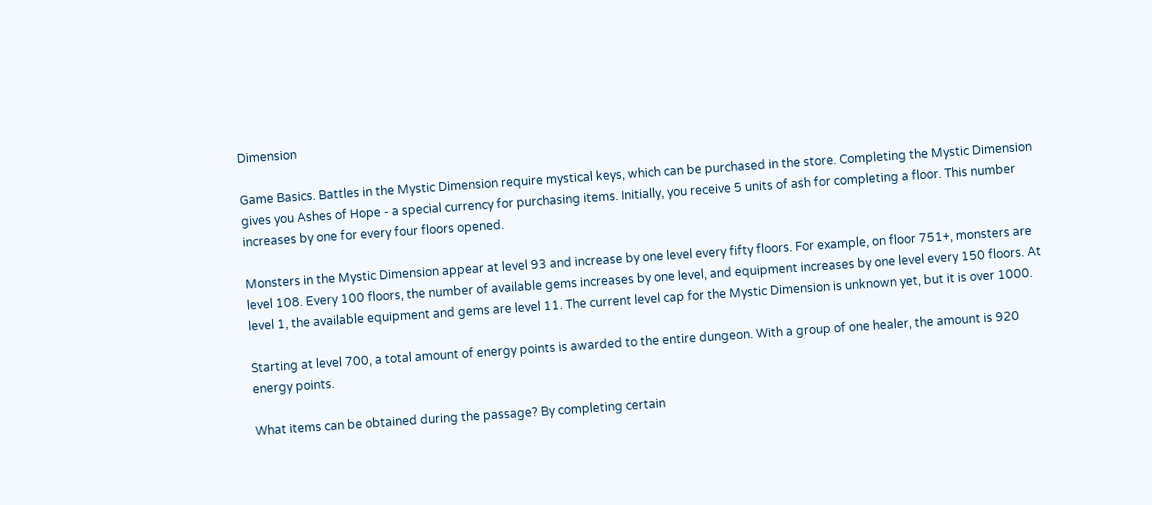Dimension

Game Basics. Battles in the Mystic Dimension require mystical keys, which can be purchased in the store. Completing the Mystic Dimension gives you Ashes of Hope - a special currency for purchasing items. Initially, you receive 5 units of ash for completing a floor. This number increases by one for every four floors opened.

Monsters in the Mystic Dimension appear at level 93 and increase by one level every fifty floors. For example, on floor 751+, monsters are level 108. Every 100 floors, the number of available gems increases by one level, and equipment increases by one level every 150 floors. At level 1, the available equipment and gems are level 11. The current level cap for the Mystic Dimension is unknown yet, but it is over 1000.

Starting at level 700, a total amount of energy points is awarded to the entire dungeon. With a group of one healer, the amount is 920 energy points.

What items can be obtained during the passage? By completing certain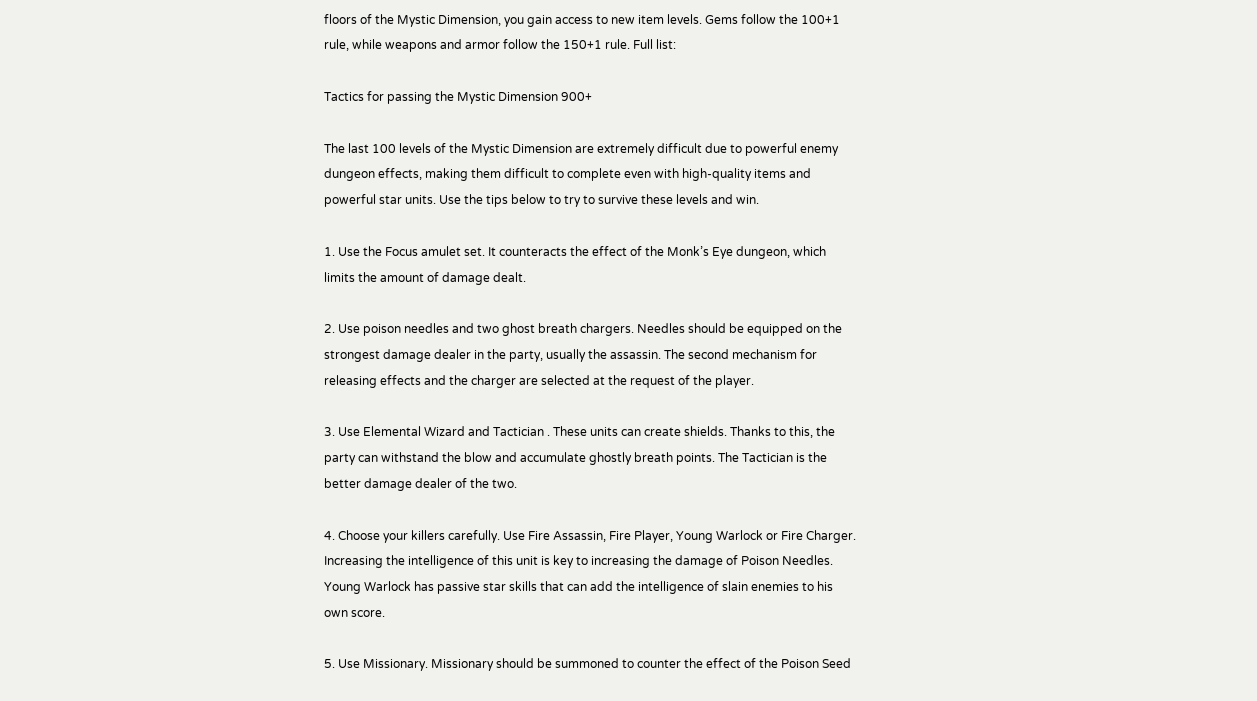floors of the Mystic Dimension, you gain access to new item levels. Gems follow the 100+1 rule, while weapons and armor follow the 150+1 rule. Full list:

Tactics for passing the Mystic Dimension 900+

The last 100 levels of the Mystic Dimension are extremely difficult due to powerful enemy dungeon effects, making them difficult to complete even with high-quality items and powerful star units. Use the tips below to try to survive these levels and win.

1. Use the Focus amulet set. It counteracts the effect of the Monk’s Eye dungeon, which limits the amount of damage dealt.

2. Use poison needles and two ghost breath chargers. Needles should be equipped on the strongest damage dealer in the party, usually the assassin. The second mechanism for releasing effects and the charger are selected at the request of the player.

3. Use Elemental Wizard and Tactician . These units can create shields. Thanks to this, the party can withstand the blow and accumulate ghostly breath points. The Tactician is the better damage dealer of the two.

4. Choose your killers carefully. Use Fire Assassin, Fire Player, Young Warlock or Fire Charger. Increasing the intelligence of this unit is key to increasing the damage of Poison Needles. Young Warlock has passive star skills that can add the intelligence of slain enemies to his own score.

5. Use Missionary. Missionary should be summoned to counter the effect of the Poison Seed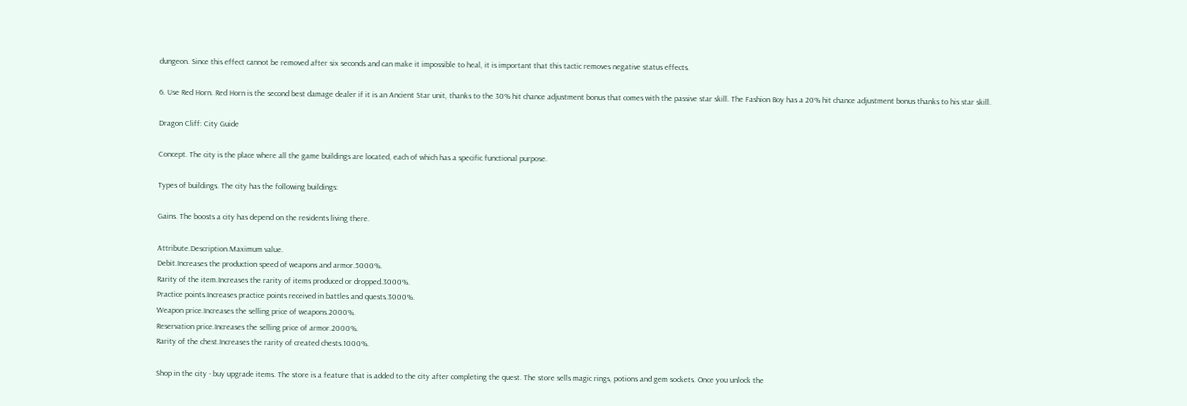dungeon. Since this effect cannot be removed after six seconds and can make it impossible to heal, it is important that this tactic removes negative status effects.

6. Use Red Horn. Red Horn is the second best damage dealer if it is an Ancient Star unit, thanks to the 30% hit chance adjustment bonus that comes with the passive star skill. The Fashion Boy has a 20% hit chance adjustment bonus thanks to his star skill.

Dragon Cliff: City Guide

Concept. The city is the place where all the game buildings are located, each of which has a specific functional purpose.

Types of buildings. The city has the following buildings:

Gains. The boosts a city has depend on the residents living there.

Attribute.Description.Maximum value.
Debit.Increases the production speed of weapons and armor.5000%.
Rarity of the item.Increases the rarity of items produced or dropped.3000%.
Practice points.Increases practice points received in battles and quests.3000%.
Weapon price.Increases the selling price of weapons.2000%.
Reservation price.Increases the selling price of armor.2000%.
Rarity of the chest.Increases the rarity of created chests.1000%.

Shop in the city - buy upgrade items. The store is a feature that is added to the city after completing the quest. The store sells magic rings, potions and gem sockets. Once you unlock the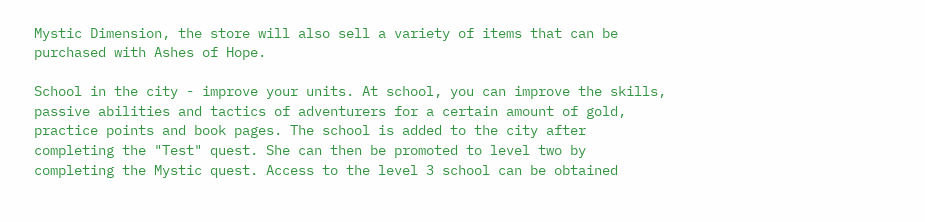Mystic Dimension, the store will also sell a variety of items that can be purchased with Ashes of Hope.

School in the city - improve your units. At school, you can improve the skills, passive abilities and tactics of adventurers for a certain amount of gold, practice points and book pages. The school is added to the city after completing the "Test" quest. She can then be promoted to level two by completing the Mystic quest. Access to the level 3 school can be obtained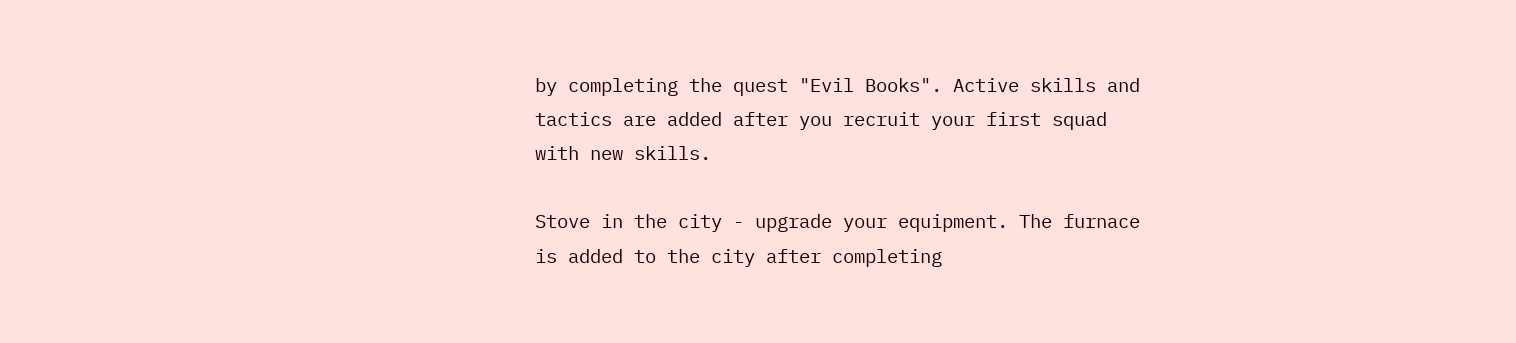by completing the quest "Evil Books". Active skills and tactics are added after you recruit your first squad with new skills.

Stove in the city - upgrade your equipment. The furnace is added to the city after completing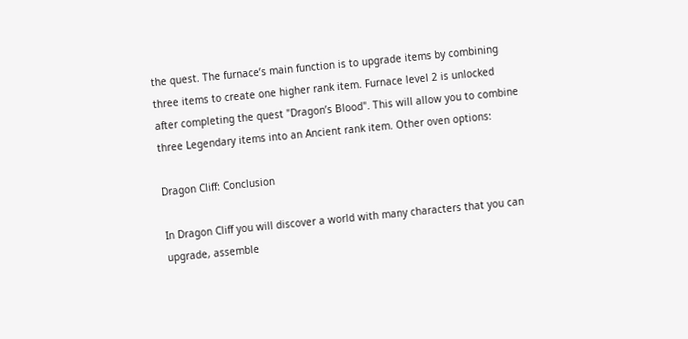the quest. The furnace’s main function is to upgrade items by combining three items to create one higher rank item. Furnace level 2 is unlocked after completing the quest "Dragon’s Blood". This will allow you to combine three Legendary items into an Ancient rank item. Other oven options:

Dragon Cliff: Conclusion

In Dragon Cliff you will discover a world with many characters that you can upgrade, assemble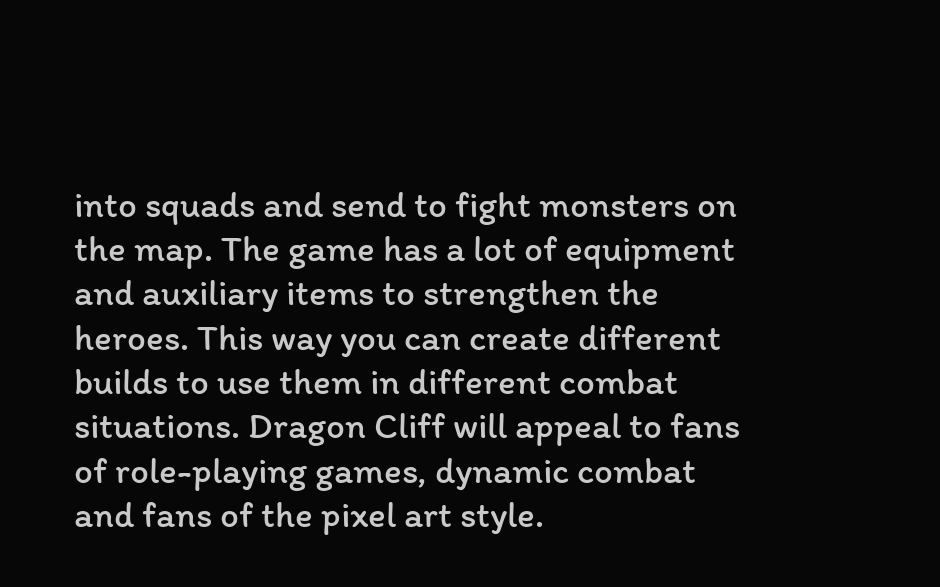into squads and send to fight monsters on the map. The game has a lot of equipment and auxiliary items to strengthen the heroes. This way you can create different builds to use them in different combat situations. Dragon Cliff will appeal to fans of role-playing games, dynamic combat and fans of the pixel art style.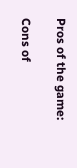Pros of the game:

Cons of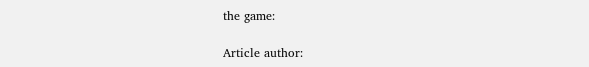the game:

Article author: